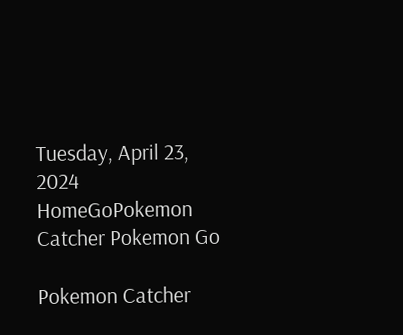Tuesday, April 23, 2024
HomeGoPokemon Catcher Pokemon Go

Pokemon Catcher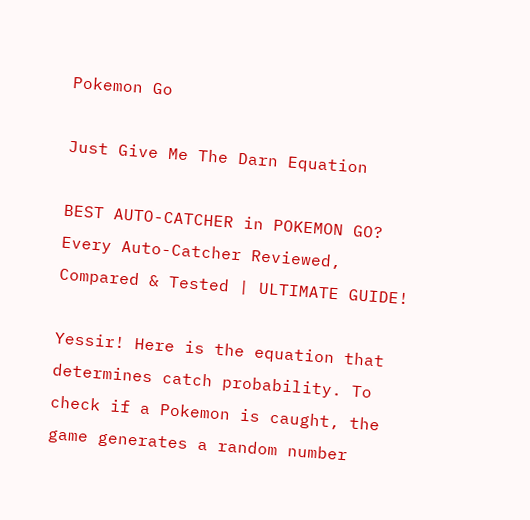Pokemon Go

Just Give Me The Darn Equation

BEST AUTO-CATCHER in POKEMON GO? Every Auto-Catcher Reviewed, Compared & Tested | ULTIMATE GUIDE!

Yessir! Here is the equation that determines catch probability. To check if a Pokemon is caught, the game generates a random number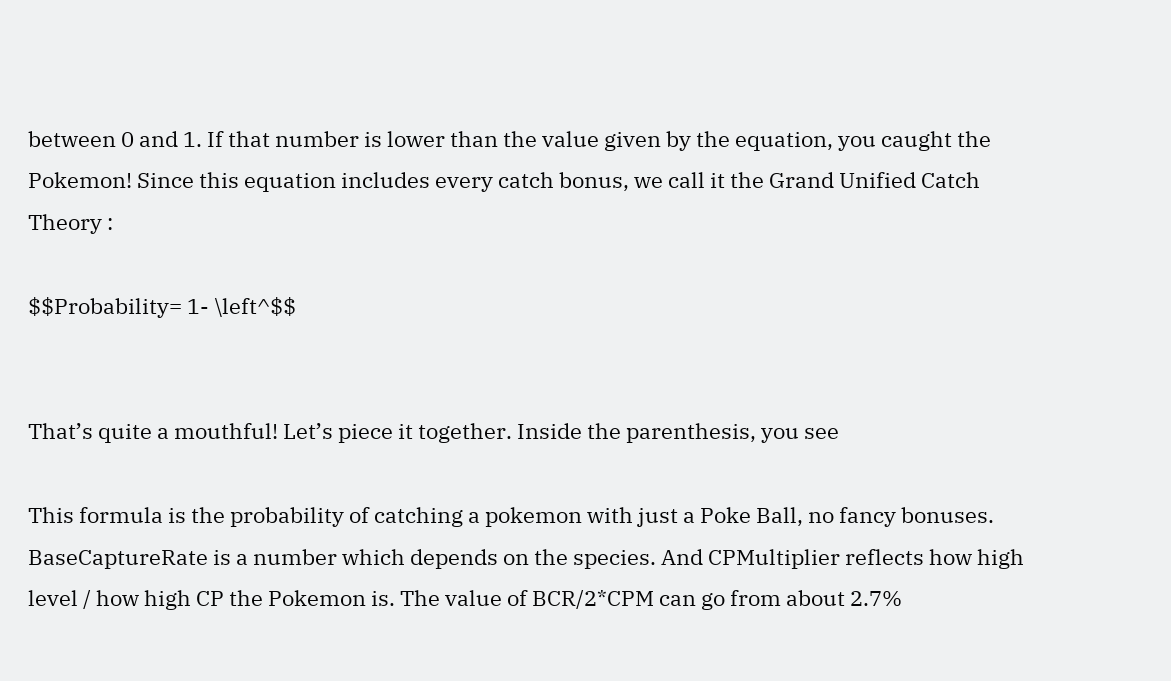between 0 and 1. If that number is lower than the value given by the equation, you caught the Pokemon! Since this equation includes every catch bonus, we call it the Grand Unified Catch Theory :

$$Probability= 1- \left^$$


That’s quite a mouthful! Let’s piece it together. Inside the parenthesis, you see

This formula is the probability of catching a pokemon with just a Poke Ball, no fancy bonuses. BaseCaptureRate is a number which depends on the species. And CPMultiplier reflects how high level / how high CP the Pokemon is. The value of BCR/2*CPM can go from about 2.7%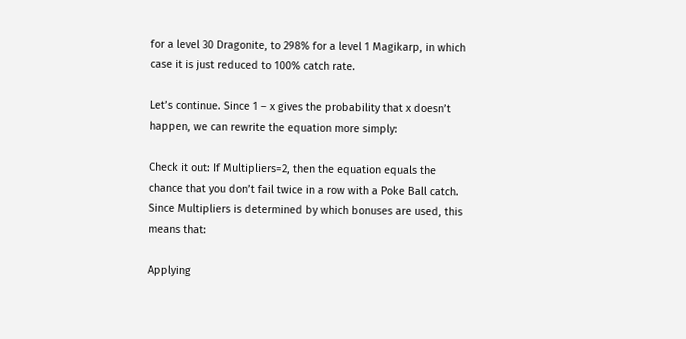for a level 30 Dragonite, to 298% for a level 1 Magikarp, in which case it is just reduced to 100% catch rate.

Let’s continue. Since 1 – x gives the probability that x doesn’t happen, we can rewrite the equation more simply:

Check it out: If Multipliers=2, then the equation equals the chance that you don’t fail twice in a row with a Poke Ball catch. Since Multipliers is determined by which bonuses are used, this means that:

Applying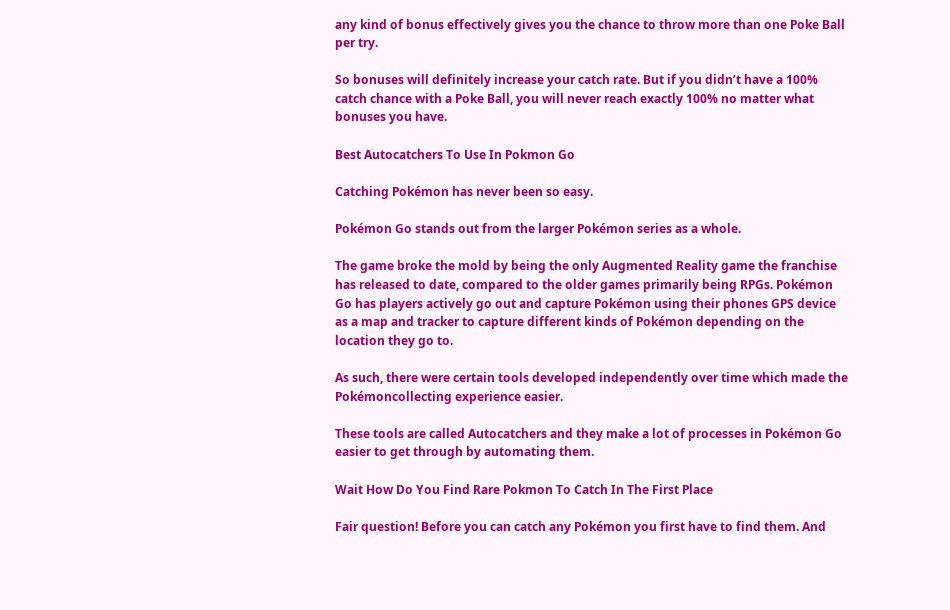any kind of bonus effectively gives you the chance to throw more than one Poke Ball per try.

So bonuses will definitely increase your catch rate. But if you didn’t have a 100% catch chance with a Poke Ball, you will never reach exactly 100% no matter what bonuses you have.

Best Autocatchers To Use In Pokmon Go

Catching Pokémon has never been so easy.

Pokémon Go stands out from the larger Pokémon series as a whole.

The game broke the mold by being the only Augmented Reality game the franchise has released to date, compared to the older games primarily being RPGs. Pokémon Go has players actively go out and capture Pokémon using their phones GPS device as a map and tracker to capture different kinds of Pokémon depending on the location they go to.

As such, there were certain tools developed independently over time which made the Pokémoncollecting experience easier.

These tools are called Autocatchers and they make a lot of processes in Pokémon Go easier to get through by automating them.

Wait How Do You Find Rare Pokmon To Catch In The First Place

Fair question! Before you can catch any Pokémon you first have to find them. And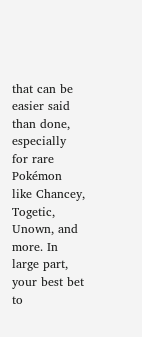that can be easier said than done, especially for rare Pokémon like Chancey, Togetic, Unown, and more. In large part, your best bet to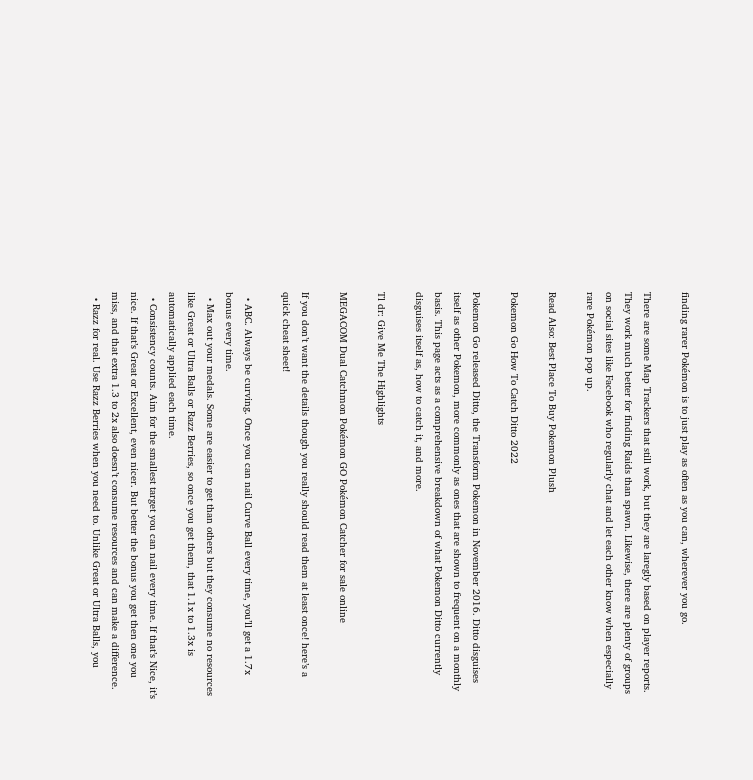finding rarer Pokémon is to just play as often as you can, wherever you go.

There are some Map Trackers that still work, but they are laregly based on player reports. They work much better for finding Raids than spawn. Likewise, there are plenty of groups on social sites like Facebook who regularly chat and let each other know when especially rare Pokémon pop up.

Read Also: Best Place To Buy Pokemon Plush

Pokemon Go How To Catch Ditto 2022

Pokemon Go released Ditto, the Transform Pokemon in November 2016. Ditto disguises itself as other Pokemon, more commonly as ones that are shown to frequent on a monthly basis. This page acts as a comprehensive breakdown of what Pokemon Ditto currently disguises itself as, how to catch it, and more.

Tl dr: Give Me The Highlights

MEGACOM Dual Catchmon Pokémon GO Pokémon Catcher for sale online

If you don’t want the details though you really should read them at least once! here’s a quick cheat sheet!

  • ABC. Always be curving. Once you can nail Curve Ball every time, you’ll get a 1.7x bonus every time.
  • Max out your medals. Some are easier to get than others but they consume no resources like Great or Ultra Balls or Razz Berries, so once you get them, that 1.1x to 1.3x is automatically applied each time.
  • Consistency counts. Aim for the smallest target you can nail every time. If that’s Nice, it’s nice. If that’s Great or Excellent, even nicer. But better the bonus you get then one you miss, and that extra 1.3 to 2x also doesn’t consume resources and can make a difference.
  • Razz for real. Use Razz Berries when you need to. Unlike Great or Ultra Balls, you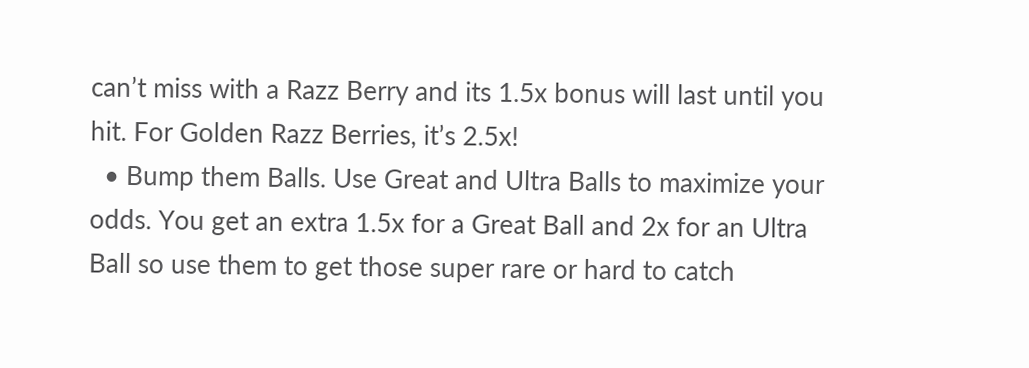can’t miss with a Razz Berry and its 1.5x bonus will last until you hit. For Golden Razz Berries, it’s 2.5x!
  • Bump them Balls. Use Great and Ultra Balls to maximize your odds. You get an extra 1.5x for a Great Ball and 2x for an Ultra Ball so use them to get those super rare or hard to catch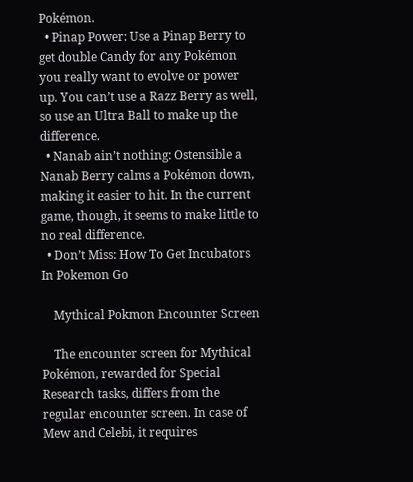Pokémon.
  • Pinap Power: Use a Pinap Berry to get double Candy for any Pokémon you really want to evolve or power up. You can’t use a Razz Berry as well, so use an Ultra Ball to make up the difference.
  • Nanab ain’t nothing: Ostensible a Nanab Berry calms a Pokémon down, making it easier to hit. In the current game, though, it seems to make little to no real difference.
  • Don’t Miss: How To Get Incubators In Pokemon Go

    Mythical Pokmon Encounter Screen

    The encounter screen for Mythical Pokémon, rewarded for Special Research tasks, differs from the regular encounter screen. In case of Mew and Celebi, it requires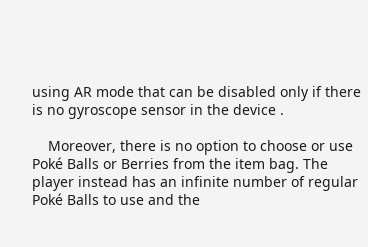using AR mode that can be disabled only if there is no gyroscope sensor in the device .

    Moreover, there is no option to choose or use Poké Balls or Berries from the item bag. The player instead has an infinite number of regular Poké Balls to use and the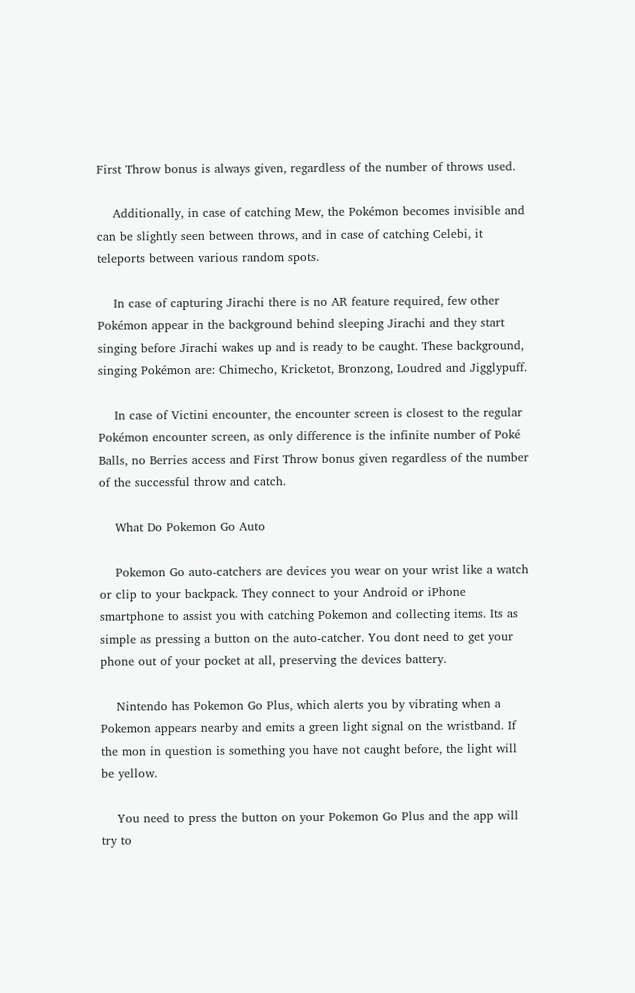First Throw bonus is always given, regardless of the number of throws used.

    Additionally, in case of catching Mew, the Pokémon becomes invisible and can be slightly seen between throws, and in case of catching Celebi, it teleports between various random spots.

    In case of capturing Jirachi there is no AR feature required, few other Pokémon appear in the background behind sleeping Jirachi and they start singing before Jirachi wakes up and is ready to be caught. These background, singing Pokémon are: Chimecho, Kricketot, Bronzong, Loudred and Jigglypuff.

    In case of Victini encounter, the encounter screen is closest to the regular Pokémon encounter screen, as only difference is the infinite number of Poké Balls, no Berries access and First Throw bonus given regardless of the number of the successful throw and catch.

    What Do Pokemon Go Auto

    Pokemon Go auto-catchers are devices you wear on your wrist like a watch or clip to your backpack. They connect to your Android or iPhone smartphone to assist you with catching Pokemon and collecting items. Its as simple as pressing a button on the auto-catcher. You dont need to get your phone out of your pocket at all, preserving the devices battery.

    Nintendo has Pokemon Go Plus, which alerts you by vibrating when a Pokemon appears nearby and emits a green light signal on the wristband. If the mon in question is something you have not caught before, the light will be yellow.

    You need to press the button on your Pokemon Go Plus and the app will try to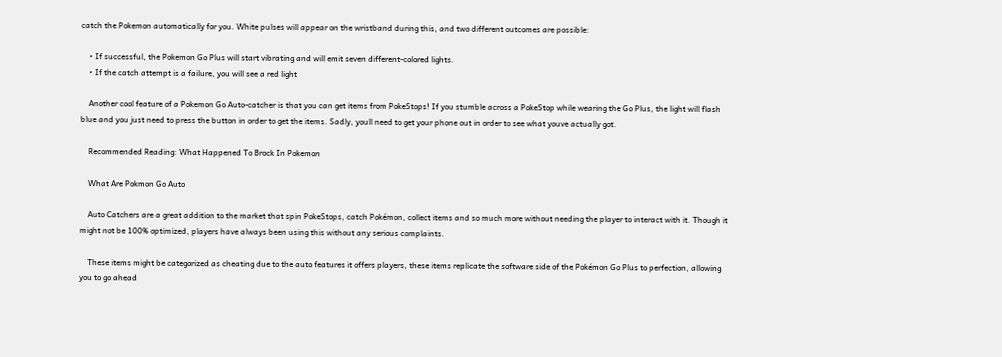catch the Pokemon automatically for you. White pulses will appear on the wristband during this, and two different outcomes are possible:

    • If successful, the Pokemon Go Plus will start vibrating and will emit seven different-colored lights.
    • If the catch attempt is a failure, you will see a red light

    Another cool feature of a Pokemon Go Auto-catcher is that you can get items from PokeStops! If you stumble across a PokeStop while wearing the Go Plus, the light will flash blue and you just need to press the button in order to get the items. Sadly, youll need to get your phone out in order to see what youve actually got.

    Recommended Reading: What Happened To Brock In Pokemon

    What Are Pokmon Go Auto

    Auto Catchers are a great addition to the market that spin PokeStops, catch Pokémon, collect items and so much more without needing the player to interact with it. Though it might not be 100% optimized, players have always been using this without any serious complaints.

    These items might be categorized as cheating due to the auto features it offers players, these items replicate the software side of the Pokémon Go Plus to perfection, allowing you to go ahead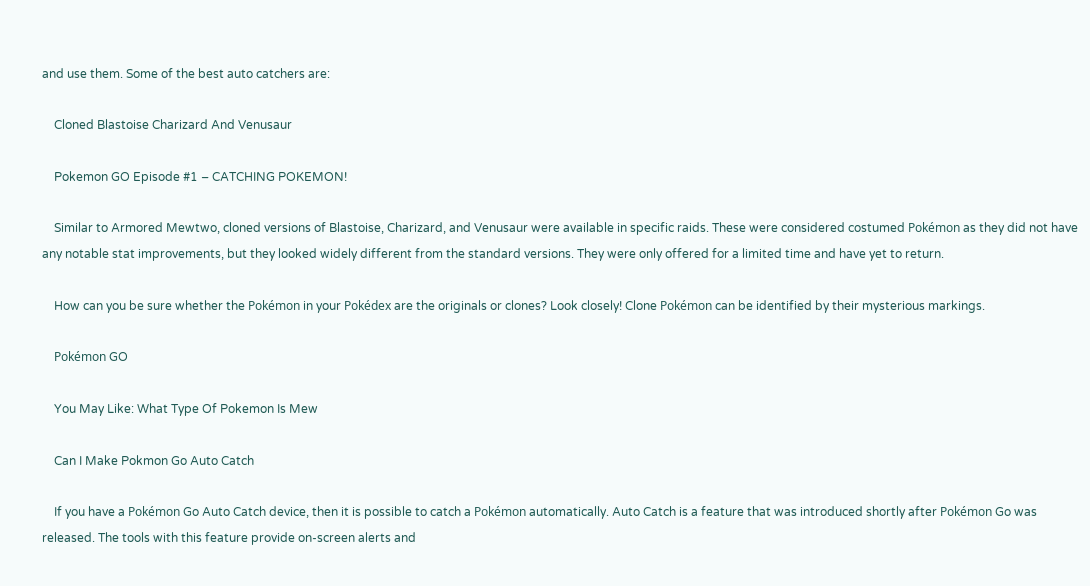and use them. Some of the best auto catchers are:

    Cloned Blastoise Charizard And Venusaur

    Pokemon GO Episode #1 – CATCHING POKEMON!

    Similar to Armored Mewtwo, cloned versions of Blastoise, Charizard, and Venusaur were available in specific raids. These were considered costumed Pokémon as they did not have any notable stat improvements, but they looked widely different from the standard versions. They were only offered for a limited time and have yet to return.

    How can you be sure whether the Pokémon in your Pokédex are the originals or clones? Look closely! Clone Pokémon can be identified by their mysterious markings.

    Pokémon GO

    You May Like: What Type Of Pokemon Is Mew

    Can I Make Pokmon Go Auto Catch

    If you have a Pokémon Go Auto Catch device, then it is possible to catch a Pokémon automatically. Auto Catch is a feature that was introduced shortly after Pokémon Go was released. The tools with this feature provide on-screen alerts and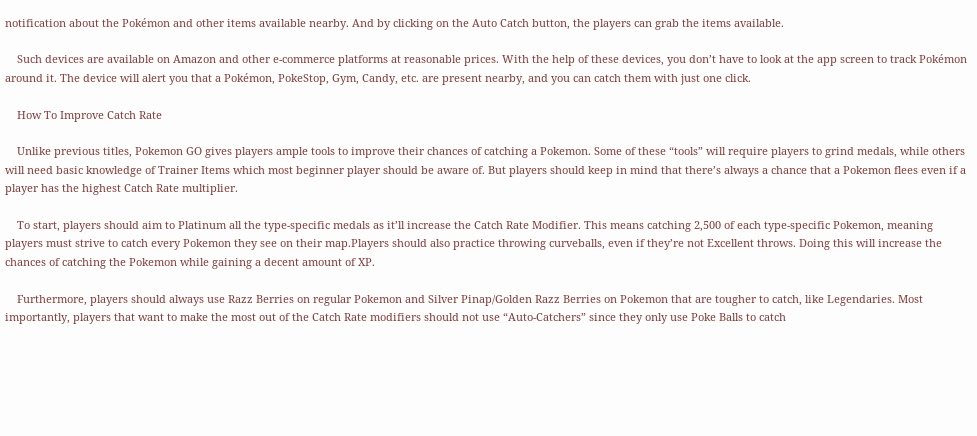notification about the Pokémon and other items available nearby. And by clicking on the Auto Catch button, the players can grab the items available.

    Such devices are available on Amazon and other e-commerce platforms at reasonable prices. With the help of these devices, you don’t have to look at the app screen to track Pokémon around it. The device will alert you that a Pokémon, PokeStop, Gym, Candy, etc. are present nearby, and you can catch them with just one click.

    How To Improve Catch Rate

    Unlike previous titles, Pokemon GO gives players ample tools to improve their chances of catching a Pokemon. Some of these “tools” will require players to grind medals, while others will need basic knowledge of Trainer Items which most beginner player should be aware of. But players should keep in mind that there’s always a chance that a Pokemon flees even if a player has the highest Catch Rate multiplier.

    To start, players should aim to Platinum all the type-specific medals as it’ll increase the Catch Rate Modifier. This means catching 2,500 of each type-specific Pokemon, meaning players must strive to catch every Pokemon they see on their map.Players should also practice throwing curveballs, even if they’re not Excellent throws. Doing this will increase the chances of catching the Pokemon while gaining a decent amount of XP.

    Furthermore, players should always use Razz Berries on regular Pokemon and Silver Pinap/Golden Razz Berries on Pokemon that are tougher to catch, like Legendaries. Most importantly, players that want to make the most out of the Catch Rate modifiers should not use “Auto-Catchers” since they only use Poke Balls to catch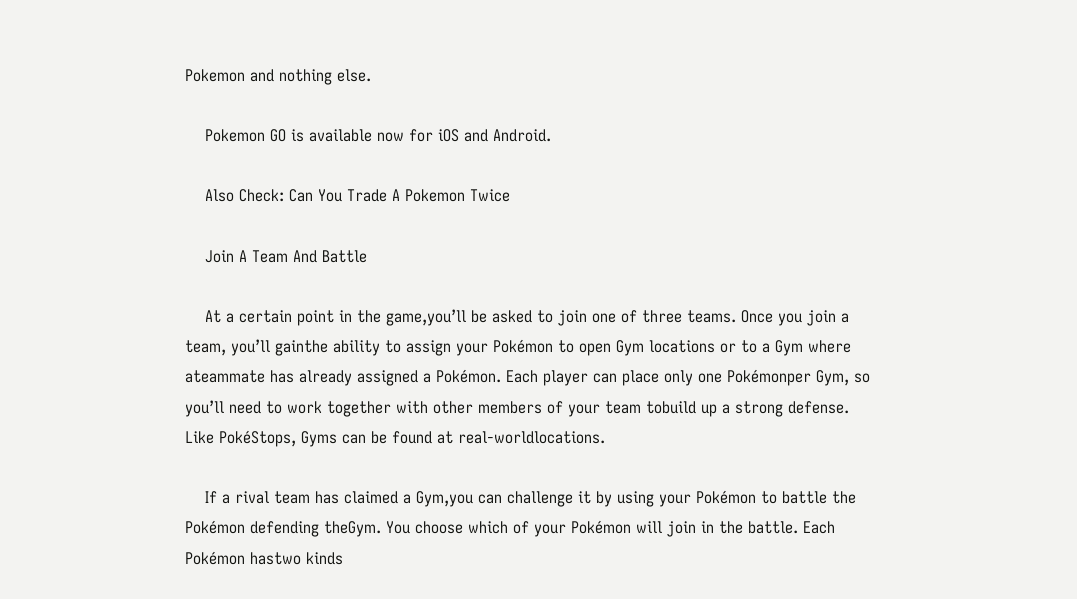Pokemon and nothing else.

    Pokemon GO is available now for iOS and Android.

    Also Check: Can You Trade A Pokemon Twice

    Join A Team And Battle

    At a certain point in the game,you’ll be asked to join one of three teams. Once you join a team, you’ll gainthe ability to assign your Pokémon to open Gym locations or to a Gym where ateammate has already assigned a Pokémon. Each player can place only one Pokémonper Gym, so you’ll need to work together with other members of your team tobuild up a strong defense. Like PokéStops, Gyms can be found at real-worldlocations.

    If a rival team has claimed a Gym,you can challenge it by using your Pokémon to battle the Pokémon defending theGym. You choose which of your Pokémon will join in the battle. Each Pokémon hastwo kinds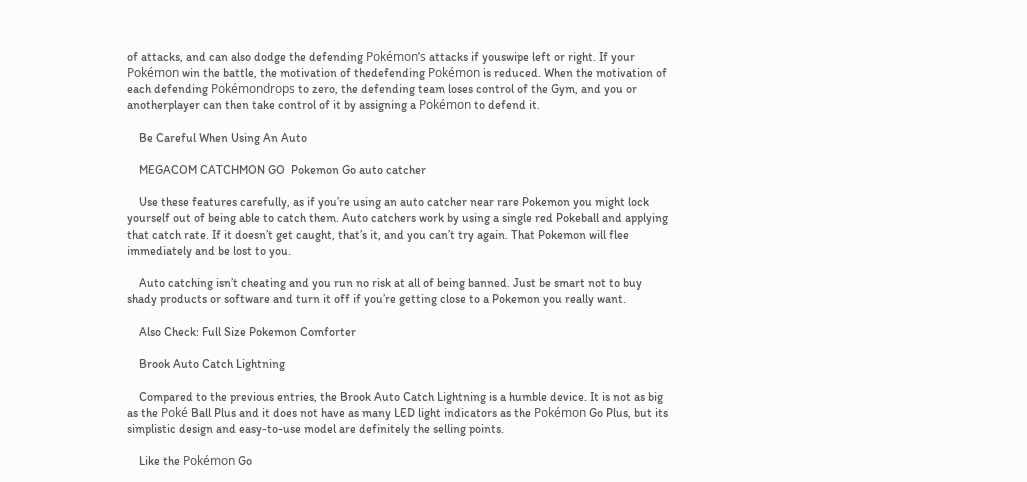of attacks, and can also dodge the defending Pokémon’s attacks if youswipe left or right. If your Pokémon win the battle, the motivation of thedefending Pokémon is reduced. When the motivation of each defending Pokémondrops to zero, the defending team loses control of the Gym, and you or anotherplayer can then take control of it by assigning a Pokémon to defend it.

    Be Careful When Using An Auto

    MEGACOM CATCHMON GO  Pokemon Go auto catcher

    Use these features carefully, as if you’re using an auto catcher near rare Pokemon you might lock yourself out of being able to catch them. Auto catchers work by using a single red Pokeball and applying that catch rate. If it doesn’t get caught, that’s it, and you can’t try again. That Pokemon will flee immediately and be lost to you.

    Auto catching isn’t cheating and you run no risk at all of being banned. Just be smart not to buy shady products or software and turn it off if you’re getting close to a Pokemon you really want.

    Also Check: Full Size Pokemon Comforter

    Brook Auto Catch Lightning

    Compared to the previous entries, the Brook Auto Catch Lightning is a humble device. It is not as big as the Poké Ball Plus and it does not have as many LED light indicators as the Pokémon Go Plus, but its simplistic design and easy-to-use model are definitely the selling points.

    Like the Pokémon Go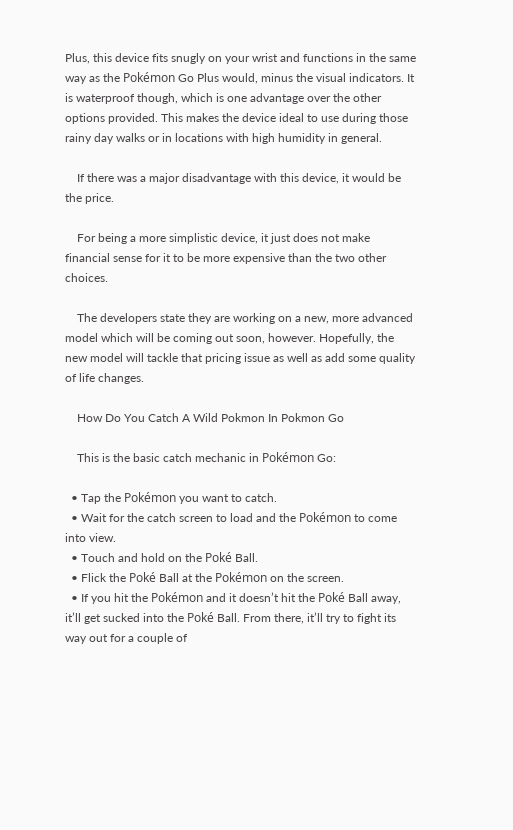Plus, this device fits snugly on your wrist and functions in the same way as the Pokémon Go Plus would, minus the visual indicators. It is waterproof though, which is one advantage over the other options provided. This makes the device ideal to use during those rainy day walks or in locations with high humidity in general.

    If there was a major disadvantage with this device, it would be the price.

    For being a more simplistic device, it just does not make financial sense for it to be more expensive than the two other choices.

    The developers state they are working on a new, more advanced model which will be coming out soon, however. Hopefully, the new model will tackle that pricing issue as well as add some quality of life changes.

    How Do You Catch A Wild Pokmon In Pokmon Go

    This is the basic catch mechanic in Pokémon Go:

  • Tap the Pokémon you want to catch.
  • Wait for the catch screen to load and the Pokémon to come into view.
  • Touch and hold on the Poké Ball.
  • Flick the Poké Ball at the Pokémon on the screen.
  • If you hit the Pokémon and it doesn’t hit the Poké Ball away, it’ll get sucked into the Poké Ball. From there, it’ll try to fight its way out for a couple of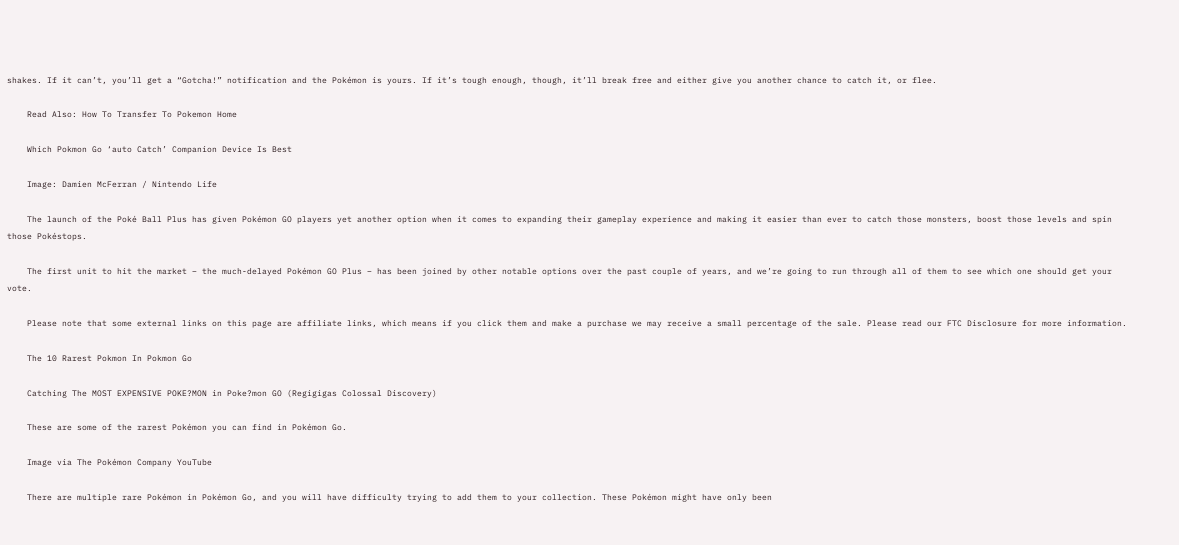shakes. If it can’t, you’ll get a “Gotcha!” notification and the Pokémon is yours. If it’s tough enough, though, it’ll break free and either give you another chance to catch it, or flee.

    Read Also: How To Transfer To Pokemon Home

    Which Pokmon Go ‘auto Catch’ Companion Device Is Best

    Image: Damien McFerran / Nintendo Life

    The launch of the Poké Ball Plus has given Pokémon GO players yet another option when it comes to expanding their gameplay experience and making it easier than ever to catch those monsters, boost those levels and spin those Pokéstops.

    The first unit to hit the market – the much-delayed Pokémon GO Plus – has been joined by other notable options over the past couple of years, and we’re going to run through all of them to see which one should get your vote.

    Please note that some external links on this page are affiliate links, which means if you click them and make a purchase we may receive a small percentage of the sale. Please read our FTC Disclosure for more information.

    The 10 Rarest Pokmon In Pokmon Go

    Catching The MOST EXPENSIVE POKE?MON in Poke?mon GO (Regigigas Colossal Discovery)

    These are some of the rarest Pokémon you can find in Pokémon Go.

    Image via The Pokémon Company YouTube

    There are multiple rare Pokémon in Pokémon Go, and you will have difficulty trying to add them to your collection. These Pokémon might have only been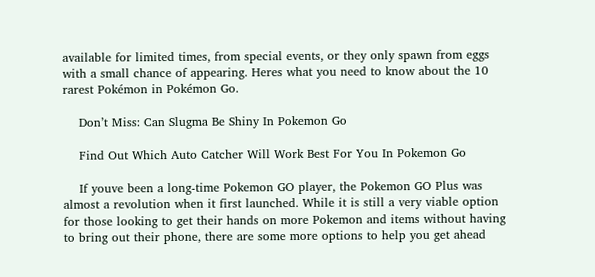available for limited times, from special events, or they only spawn from eggs with a small chance of appearing. Heres what you need to know about the 10 rarest Pokémon in Pokémon Go.

    Don’t Miss: Can Slugma Be Shiny In Pokemon Go

    Find Out Which Auto Catcher Will Work Best For You In Pokemon Go

    If youve been a long-time Pokemon GO player, the Pokemon GO Plus was almost a revolution when it first launched. While it is still a very viable option for those looking to get their hands on more Pokemon and items without having to bring out their phone, there are some more options to help you get ahead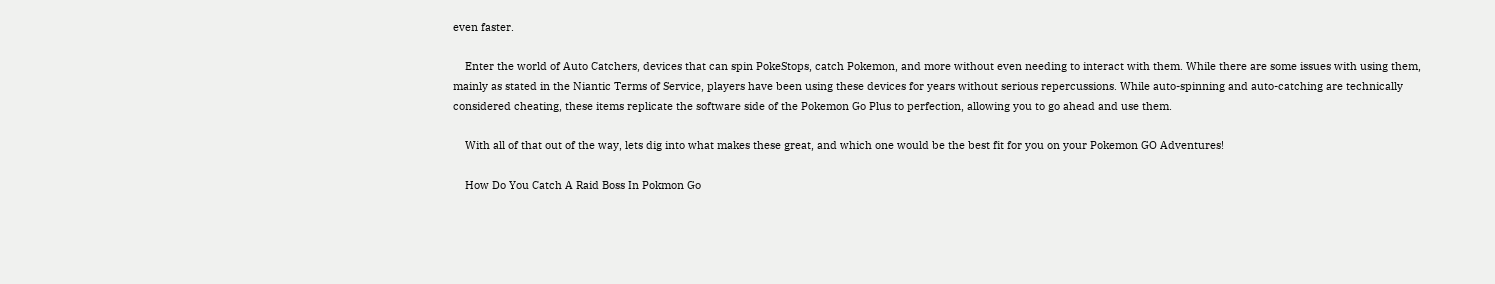even faster.

    Enter the world of Auto Catchers, devices that can spin PokeStops, catch Pokemon, and more without even needing to interact with them. While there are some issues with using them, mainly as stated in the Niantic Terms of Service, players have been using these devices for years without serious repercussions. While auto-spinning and auto-catching are technically considered cheating, these items replicate the software side of the Pokemon Go Plus to perfection, allowing you to go ahead and use them.

    With all of that out of the way, lets dig into what makes these great, and which one would be the best fit for you on your Pokemon GO Adventures!

    How Do You Catch A Raid Boss In Pokmon Go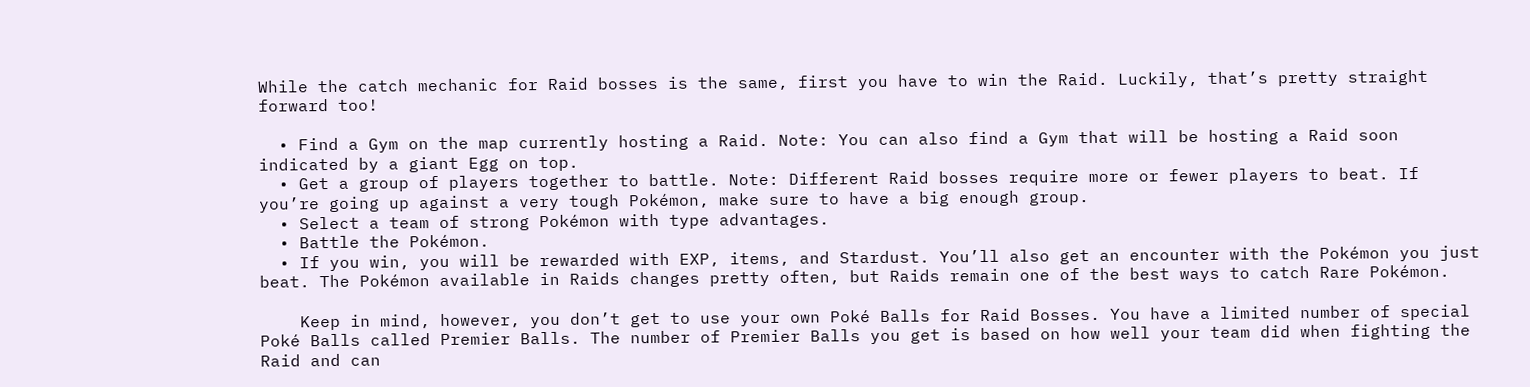While the catch mechanic for Raid bosses is the same, first you have to win the Raid. Luckily, that’s pretty straight forward too!

  • Find a Gym on the map currently hosting a Raid. Note: You can also find a Gym that will be hosting a Raid soon indicated by a giant Egg on top.
  • Get a group of players together to battle. Note: Different Raid bosses require more or fewer players to beat. If you’re going up against a very tough Pokémon, make sure to have a big enough group.
  • Select a team of strong Pokémon with type advantages.
  • Battle the Pokémon.
  • If you win, you will be rewarded with EXP, items, and Stardust. You’ll also get an encounter with the Pokémon you just beat. The Pokémon available in Raids changes pretty often, but Raids remain one of the best ways to catch Rare Pokémon.

    Keep in mind, however, you don’t get to use your own Poké Balls for Raid Bosses. You have a limited number of special Poké Balls called Premier Balls. The number of Premier Balls you get is based on how well your team did when fighting the Raid and can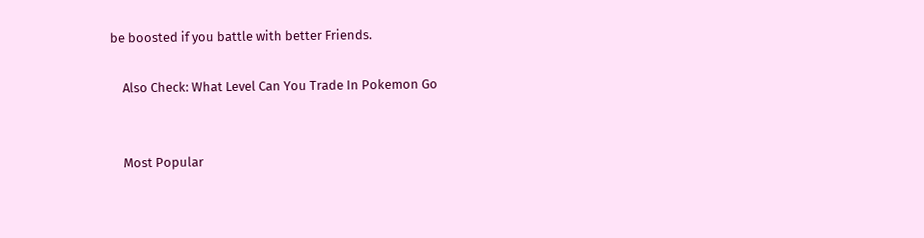be boosted if you battle with better Friends.

    Also Check: What Level Can You Trade In Pokemon Go


    Most Popular